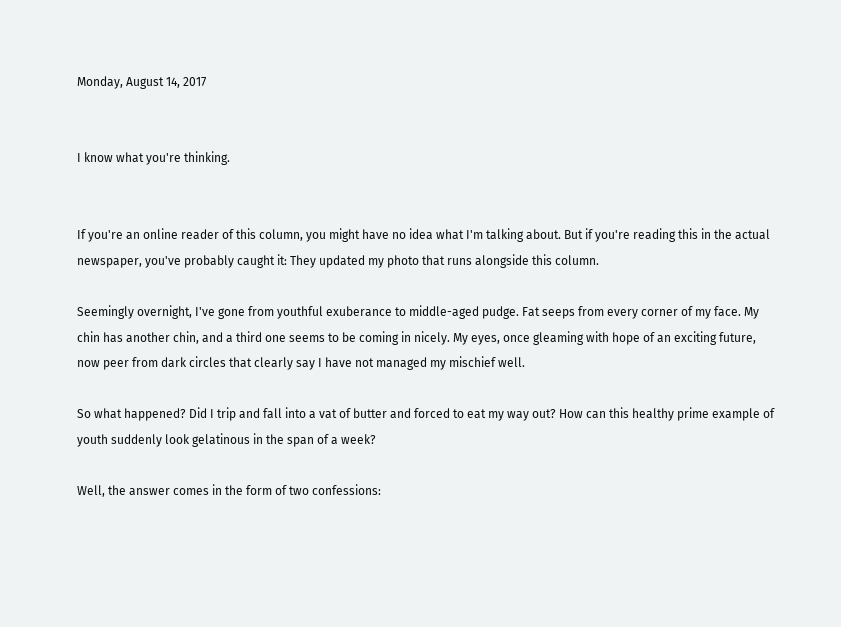Monday, August 14, 2017


I know what you're thinking.


If you're an online reader of this column, you might have no idea what I'm talking about. But if you're reading this in the actual newspaper, you've probably caught it: They updated my photo that runs alongside this column.

Seemingly overnight, I've gone from youthful exuberance to middle-aged pudge. Fat seeps from every corner of my face. My chin has another chin, and a third one seems to be coming in nicely. My eyes, once gleaming with hope of an exciting future, now peer from dark circles that clearly say I have not managed my mischief well.

So what happened? Did I trip and fall into a vat of butter and forced to eat my way out? How can this healthy prime example of youth suddenly look gelatinous in the span of a week?

Well, the answer comes in the form of two confessions: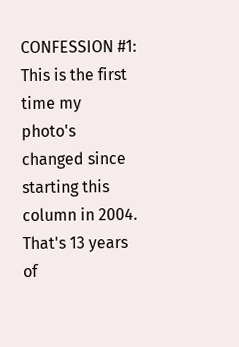CONFESSION #1: This is the first time my photo's changed since starting this column in 2004. That's 13 years of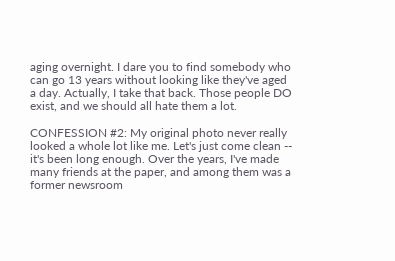aging overnight. I dare you to find somebody who can go 13 years without looking like they've aged a day. Actually, I take that back. Those people DO exist, and we should all hate them a lot.

CONFESSION #2: My original photo never really looked a whole lot like me. Let's just come clean -- it's been long enough. Over the years, I've made many friends at the paper, and among them was a former newsroom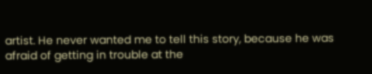artist. He never wanted me to tell this story, because he was afraid of getting in trouble at the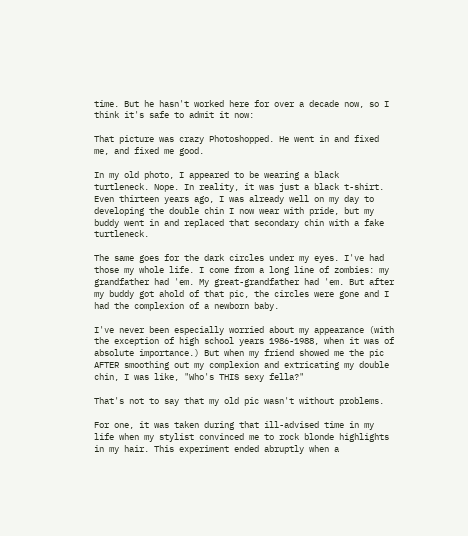time. But he hasn't worked here for over a decade now, so I think it's safe to admit it now:

That picture was crazy Photoshopped. He went in and fixed me, and fixed me good.

In my old photo, I appeared to be wearing a black turtleneck. Nope. In reality, it was just a black t-shirt. Even thirteen years ago, I was already well on my day to developing the double chin I now wear with pride, but my buddy went in and replaced that secondary chin with a fake turtleneck.

The same goes for the dark circles under my eyes. I've had those my whole life. I come from a long line of zombies: my grandfather had 'em. My great-grandfather had 'em. But after my buddy got ahold of that pic, the circles were gone and I had the complexion of a newborn baby.

I've never been especially worried about my appearance (with the exception of high school years 1986-1988, when it was of absolute importance.) But when my friend showed me the pic AFTER smoothing out my complexion and extricating my double chin, I was like, "Who's THIS sexy fella?"

That's not to say that my old pic wasn't without problems.

For one, it was taken during that ill-advised time in my life when my stylist convinced me to rock blonde highlights in my hair. This experiment ended abruptly when a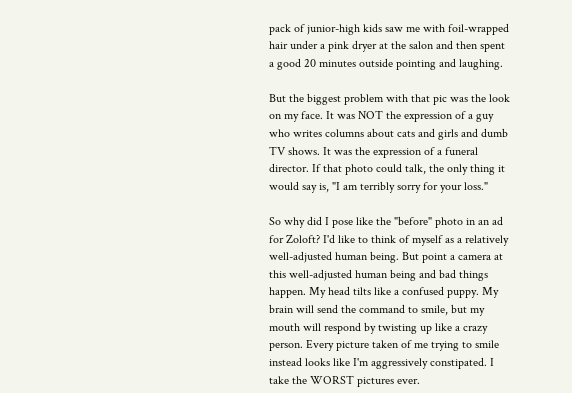pack of junior-high kids saw me with foil-wrapped hair under a pink dryer at the salon and then spent a good 20 minutes outside pointing and laughing.

But the biggest problem with that pic was the look on my face. It was NOT the expression of a guy who writes columns about cats and girls and dumb TV shows. It was the expression of a funeral director. If that photo could talk, the only thing it would say is, "I am terribly sorry for your loss."

So why did I pose like the "before" photo in an ad for Zoloft? I'd like to think of myself as a relatively well-adjusted human being. But point a camera at this well-adjusted human being and bad things happen. My head tilts like a confused puppy. My brain will send the command to smile, but my mouth will respond by twisting up like a crazy person. Every picture taken of me trying to smile instead looks like I'm aggressively constipated. I take the WORST pictures ever.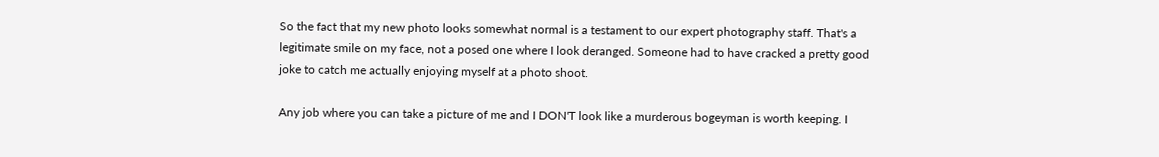So the fact that my new photo looks somewhat normal is a testament to our expert photography staff. That's a legitimate smile on my face, not a posed one where I look deranged. Someone had to have cracked a pretty good joke to catch me actually enjoying myself at a photo shoot.

Any job where you can take a picture of me and I DON'T look like a murderous bogeyman is worth keeping. I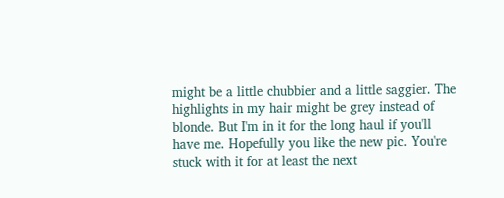might be a little chubbier and a little saggier. The highlights in my hair might be grey instead of blonde. But I'm in it for the long haul if you'll have me. Hopefully you like the new pic. You're stuck with it for at least the next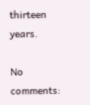thirteen years.

No comments: